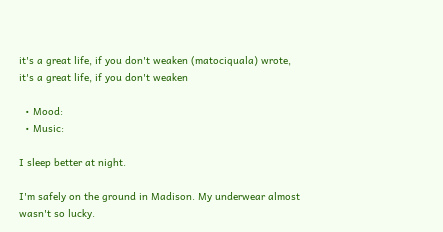it's a great life, if you don't weaken (matociquala) wrote,
it's a great life, if you don't weaken

  • Mood:
  • Music:

I sleep better at night.

I'm safely on the ground in Madison. My underwear almost wasn't so lucky.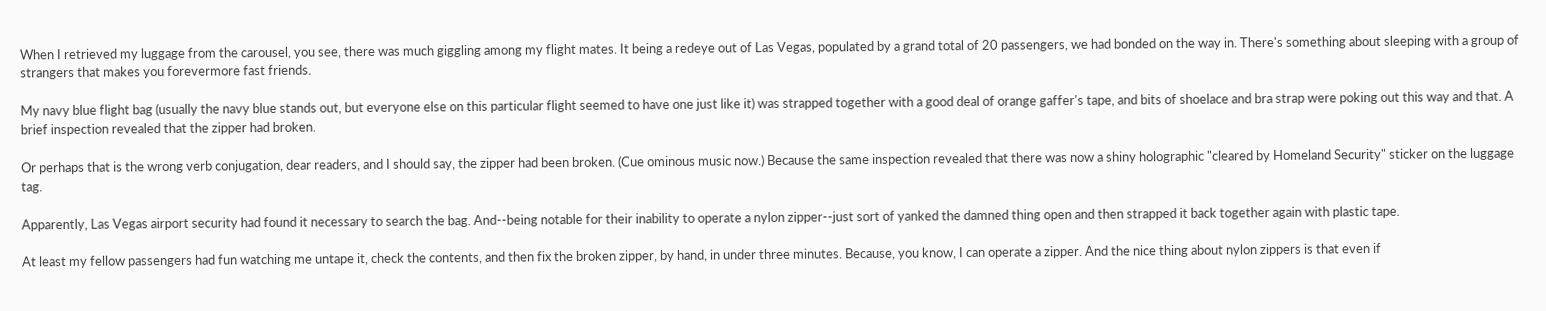When I retrieved my luggage from the carousel, you see, there was much giggling among my flight mates. It being a redeye out of Las Vegas, populated by a grand total of 20 passengers, we had bonded on the way in. There's something about sleeping with a group of strangers that makes you forevermore fast friends.

My navy blue flight bag (usually the navy blue stands out, but everyone else on this particular flight seemed to have one just like it) was strapped together with a good deal of orange gaffer's tape, and bits of shoelace and bra strap were poking out this way and that. A brief inspection revealed that the zipper had broken.

Or perhaps that is the wrong verb conjugation, dear readers, and I should say, the zipper had been broken. (Cue ominous music now.) Because the same inspection revealed that there was now a shiny holographic "cleared by Homeland Security" sticker on the luggage tag.

Apparently, Las Vegas airport security had found it necessary to search the bag. And--being notable for their inability to operate a nylon zipper--just sort of yanked the damned thing open and then strapped it back together again with plastic tape.

At least my fellow passengers had fun watching me untape it, check the contents, and then fix the broken zipper, by hand, in under three minutes. Because, you know, I can operate a zipper. And the nice thing about nylon zippers is that even if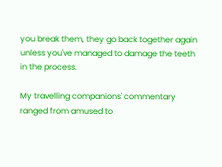you break them, they go back together again unless you've managed to damage the teeth in the process.

My travelling companions' commentary ranged from amused to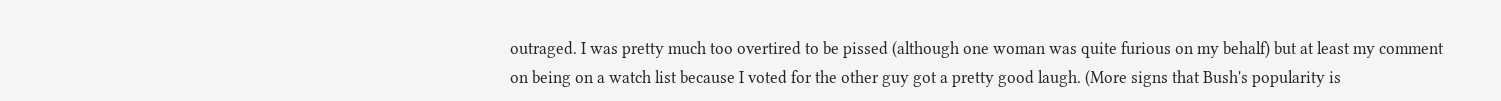outraged. I was pretty much too overtired to be pissed (although one woman was quite furious on my behalf) but at least my comment on being on a watch list because I voted for the other guy got a pretty good laugh. (More signs that Bush's popularity is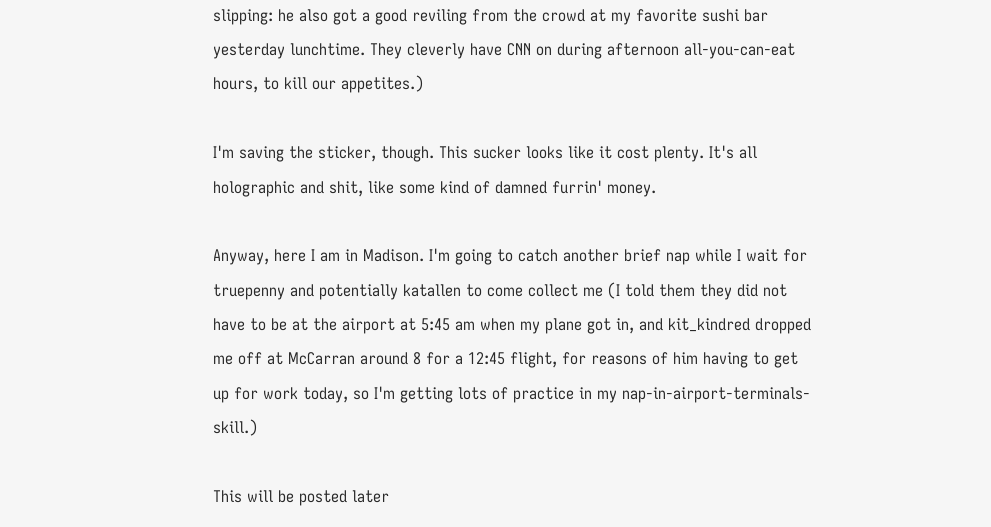slipping: he also got a good reviling from the crowd at my favorite sushi bar yesterday lunchtime. They cleverly have CNN on during afternoon all-you-can-eat hours, to kill our appetites.)

I'm saving the sticker, though. This sucker looks like it cost plenty. It's all holographic and shit, like some kind of damned furrin' money.

Anyway, here I am in Madison. I'm going to catch another brief nap while I wait for truepenny and potentially katallen to come collect me (I told them they did not have to be at the airport at 5:45 am when my plane got in, and kit_kindred dropped me off at McCarran around 8 for a 12:45 flight, for reasons of him having to get up for work today, so I'm getting lots of practice in my nap-in-airport-terminals-skill.)

This will be posted later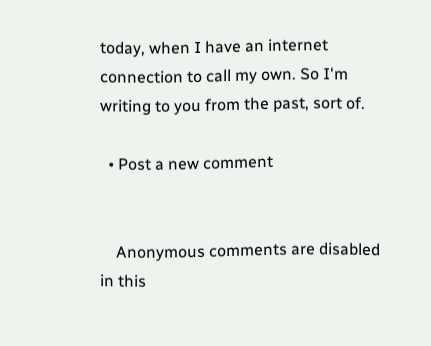today, when I have an internet connection to call my own. So I'm writing to you from the past, sort of.

  • Post a new comment


    Anonymous comments are disabled in this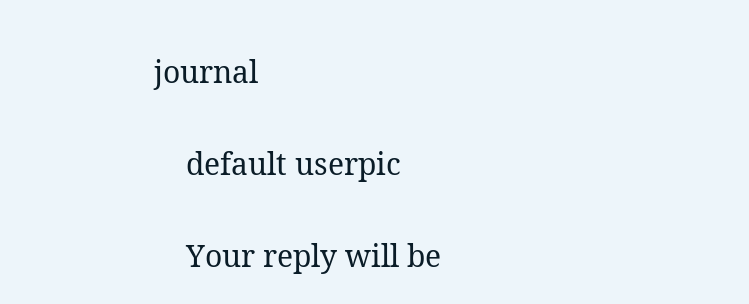journal

    default userpic

    Your reply will be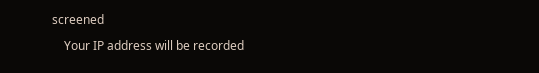screened

    Your IP address will be recorded